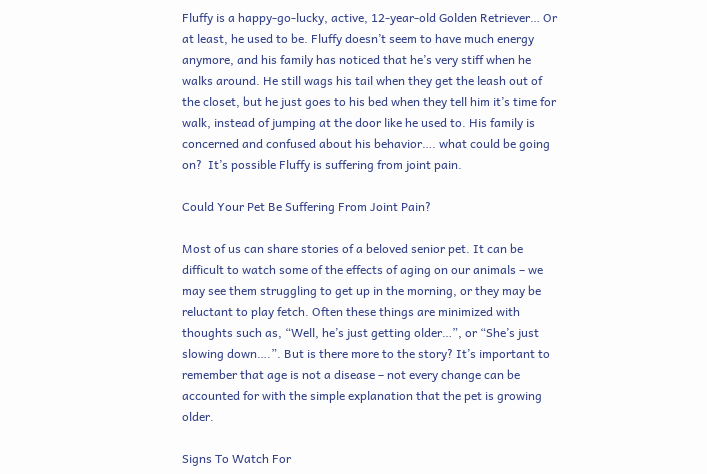Fluffy is a happy-go-lucky, active, 12-year-old Golden Retriever… Or at least, he used to be. Fluffy doesn’t seem to have much energy anymore, and his family has noticed that he’s very stiff when he walks around. He still wags his tail when they get the leash out of the closet, but he just goes to his bed when they tell him it’s time for walk, instead of jumping at the door like he used to. His family is concerned and confused about his behavior…. what could be going on?  It’s possible Fluffy is suffering from joint pain.

Could Your Pet Be Suffering From Joint Pain?

Most of us can share stories of a beloved senior pet. It can be difficult to watch some of the effects of aging on our animals – we may see them struggling to get up in the morning, or they may be reluctant to play fetch. Often these things are minimized with thoughts such as, “Well, he’s just getting older…”, or “She’s just slowing down….”. But is there more to the story? It’s important to remember that age is not a disease – not every change can be accounted for with the simple explanation that the pet is growing older.

Signs To Watch For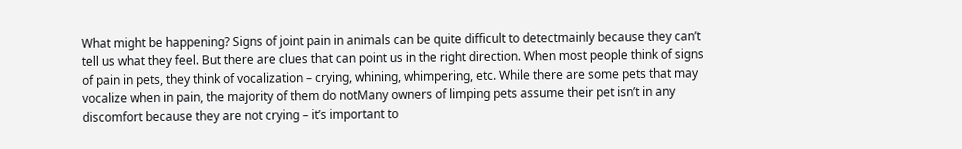What might be happening? Signs of joint pain in animals can be quite difficult to detectmainly because they can’t tell us what they feel. But there are clues that can point us in the right direction. When most people think of signs of pain in pets, they think of vocalization – crying, whining, whimpering, etc. While there are some pets that may vocalize when in pain, the majority of them do notMany owners of limping pets assume their pet isn’t in any discomfort because they are not crying – it’s important to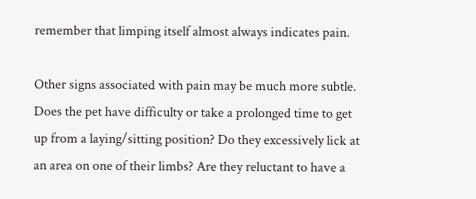remember that limping itself almost always indicates pain.

Other signs associated with pain may be much more subtle. Does the pet have difficulty or take a prolonged time to get up from a laying/sitting position? Do they excessively lick at an area on one of their limbs? Are they reluctant to have a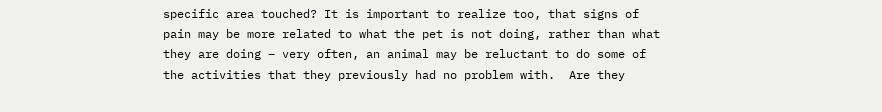specific area touched? It is important to realize too, that signs of pain may be more related to what the pet is not doing, rather than what they are doing – very often, an animal may be reluctant to do some of the activities that they previously had no problem with.  Are they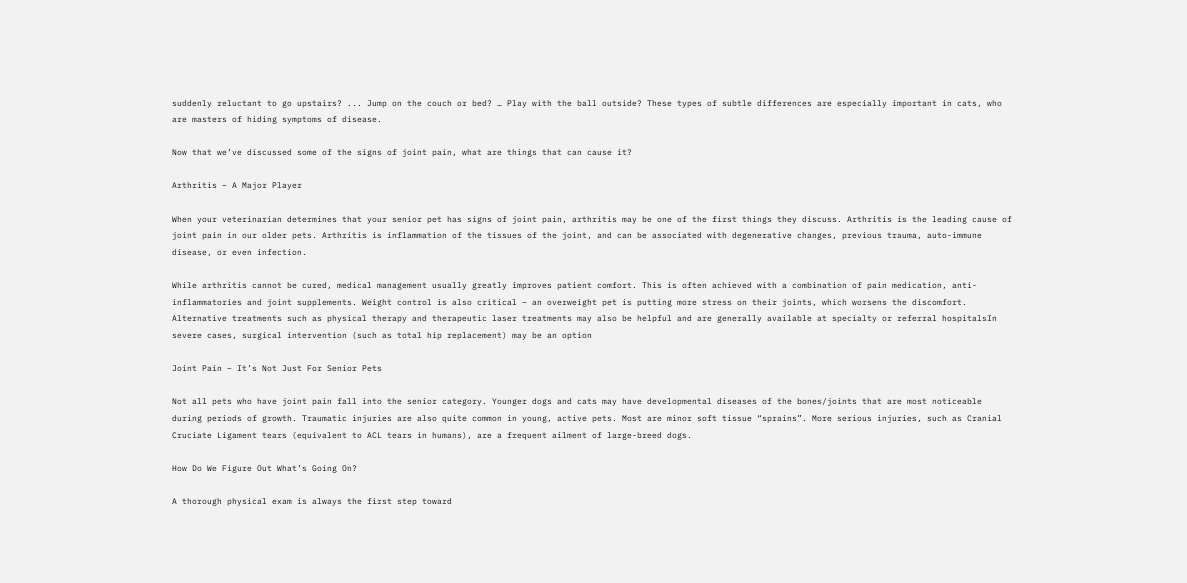suddenly reluctant to go upstairs? ... Jump on the couch or bed? … Play with the ball outside? These types of subtle differences are especially important in cats, who are masters of hiding symptoms of disease.

Now that we’ve discussed some of the signs of joint pain, what are things that can cause it?

Arthritis – A Major Player

When your veterinarian determines that your senior pet has signs of joint pain, arthritis may be one of the first things they discuss. Arthritis is the leading cause of joint pain in our older pets. Arthritis is inflammation of the tissues of the joint, and can be associated with degenerative changes, previous trauma, auto-immune disease, or even infection.

While arthritis cannot be cured, medical management usually greatly improves patient comfort. This is often achieved with a combination of pain medication, anti-inflammatories and joint supplements. Weight control is also critical – an overweight pet is putting more stress on their joints, which worsens the discomfort. Alternative treatments such as physical therapy and therapeutic laser treatments may also be helpful and are generally available at specialty or referral hospitalsIn severe cases, surgical intervention (such as total hip replacement) may be an option

Joint Pain – It’s Not Just For Senior Pets

Not all pets who have joint pain fall into the senior category. Younger dogs and cats may have developmental diseases of the bones/joints that are most noticeable during periods of growth. Traumatic injuries are also quite common in young, active pets. Most are minor soft tissue “sprains”. More serious injuries, such as Cranial Cruciate Ligament tears (equivalent to ACL tears in humans), are a frequent ailment of large-breed dogs.

How Do We Figure Out What’s Going On?

A thorough physical exam is always the first step toward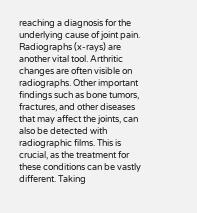reaching a diagnosis for the underlying cause of joint pain. Radiographs (x-rays) are another vital tool. Arthritic changes are often visible on radiographs. Other important findings such as bone tumors, fractures, and other diseases that may affect the joints, can also be detected with radiographic films. This is crucial, as the treatment for these conditions can be vastly different. Taking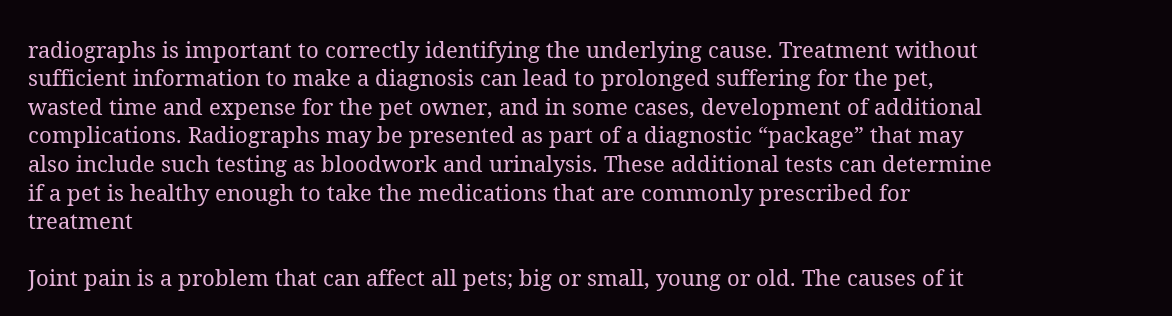radiographs is important to correctly identifying the underlying cause. Treatment without sufficient information to make a diagnosis can lead to prolonged suffering for the pet, wasted time and expense for the pet owner, and in some cases, development of additional complications. Radiographs may be presented as part of a diagnostic “package” that may also include such testing as bloodwork and urinalysis. These additional tests can determine if a pet is healthy enough to take the medications that are commonly prescribed for treatment

Joint pain is a problem that can affect all pets; big or small, young or old. The causes of it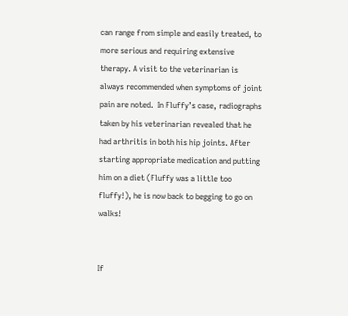can range from simple and easily treated, to more serious and requiring extensive therapy. A visit to the veterinarian is always recommended when symptoms of joint pain are noted.  In Fluffy’s case, radiographs taken by his veterinarian revealed that he had arthritis in both his hip joints. After starting appropriate medication and putting him on a diet (Fluffy was a little too fluffy!), he is now back to begging to go on walks!


If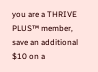you are a THRIVE PLUS™ member, save an additional $10 on a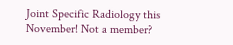Joint Specific Radiology this November! Not a member?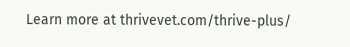Learn more at thrivevet.com/thrive-plus/